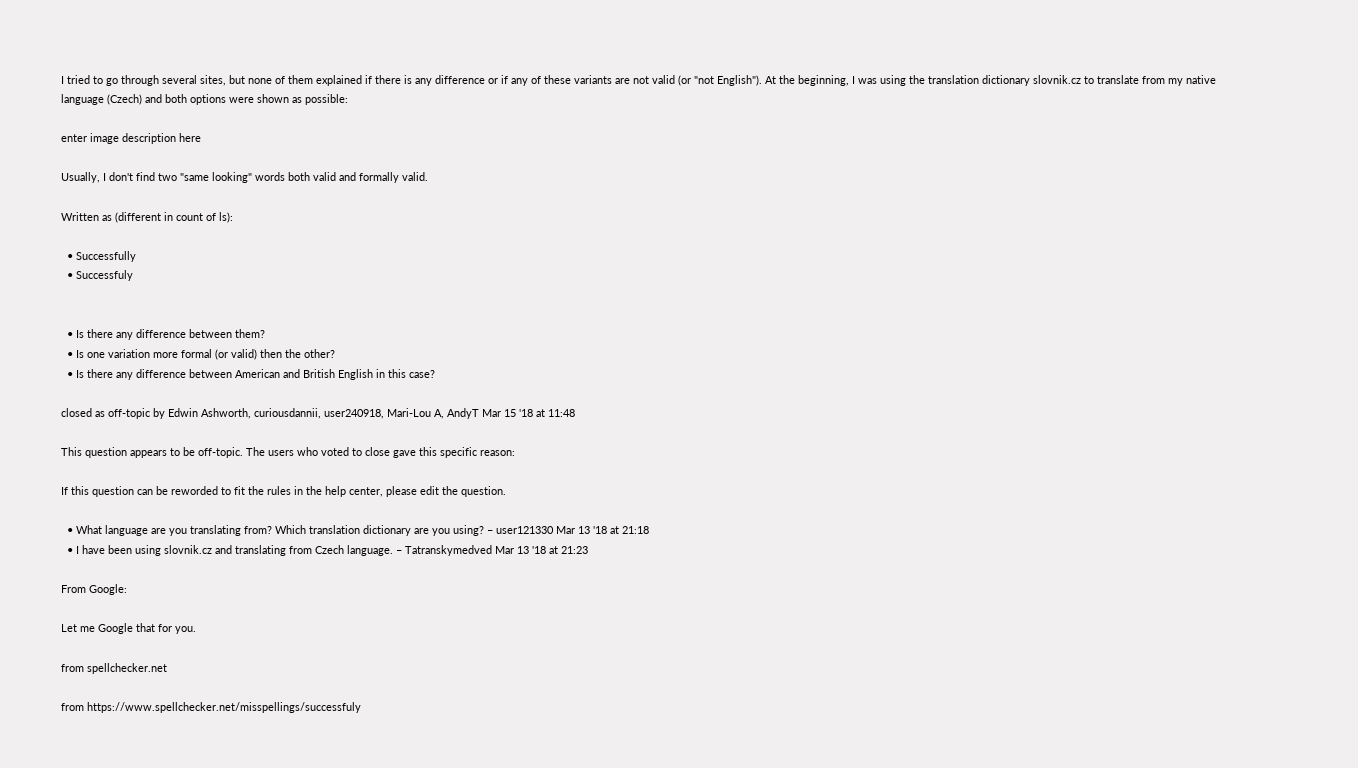I tried to go through several sites, but none of them explained if there is any difference or if any of these variants are not valid (or "not English"). At the beginning, I was using the translation dictionary slovnik.cz to translate from my native language (Czech) and both options were shown as possible:

enter image description here

Usually, I don't find two "same looking" words both valid and formally valid.

Written as (different in count of ls):

  • Successfully
  • Successfuly


  • Is there any difference between them?
  • Is one variation more formal (or valid) then the other?
  • Is there any difference between American and British English in this case?

closed as off-topic by Edwin Ashworth, curiousdannii, user240918, Mari-Lou A, AndyT Mar 15 '18 at 11:48

This question appears to be off-topic. The users who voted to close gave this specific reason:

If this question can be reworded to fit the rules in the help center, please edit the question.

  • What language are you translating from? Which translation dictionary are you using? – user121330 Mar 13 '18 at 21:18
  • I have been using slovnik.cz and translating from Czech language. – Tatranskymedved Mar 13 '18 at 21:23

From Google:

Let me Google that for you.

from spellchecker.net

from https://www.spellchecker.net/misspellings/successfuly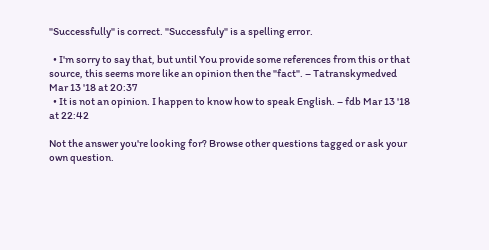"Successfully" is correct. "Successfuly" is a spelling error.

  • I'm sorry to say that, but until You provide some references from this or that source, this seems more like an opinion then the "fact". – Tatranskymedved Mar 13 '18 at 20:37
  • It is not an opinion. I happen to know how to speak English. – fdb Mar 13 '18 at 22:42

Not the answer you're looking for? Browse other questions tagged or ask your own question.